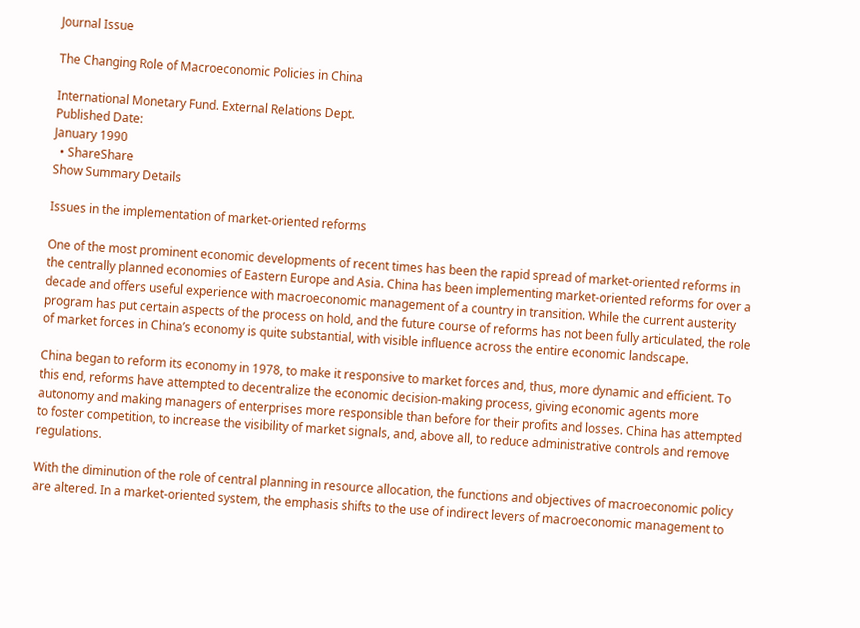Journal Issue

The Changing Role of Macroeconomic Policies in China

International Monetary Fund. External Relations Dept.
Published Date:
January 1990
  • ShareShare
Show Summary Details

Issues in the implementation of market-oriented reforms

One of the most prominent economic developments of recent times has been the rapid spread of market-oriented reforms in the centrally planned economies of Eastern Europe and Asia. China has been implementing market-oriented reforms for over a decade and offers useful experience with macroeconomic management of a country in transition. While the current austerity program has put certain aspects of the process on hold, and the future course of reforms has not been fully articulated, the role of market forces in China’s economy is quite substantial, with visible influence across the entire economic landscape.

China began to reform its economy in 1978, to make it responsive to market forces and, thus, more dynamic and efficient. To this end, reforms have attempted to decentralize the economic decision-making process, giving economic agents more autonomy and making managers of enterprises more responsible than before for their profits and losses. China has attempted to foster competition, to increase the visibility of market signals, and, above all, to reduce administrative controls and remove regulations.

With the diminution of the role of central planning in resource allocation, the functions and objectives of macroeconomic policy are altered. In a market-oriented system, the emphasis shifts to the use of indirect levers of macroeconomic management to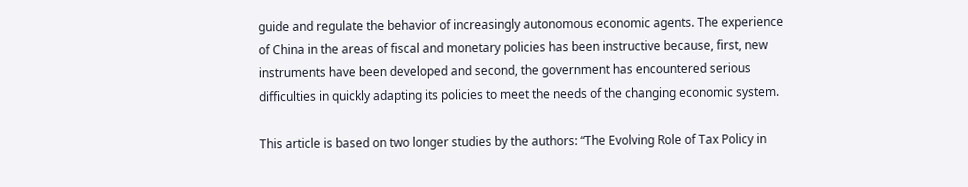guide and regulate the behavior of increasingly autonomous economic agents. The experience of China in the areas of fiscal and monetary policies has been instructive because, first, new instruments have been developed and second, the government has encountered serious difficulties in quickly adapting its policies to meet the needs of the changing economic system.

This article is based on two longer studies by the authors: “The Evolving Role of Tax Policy in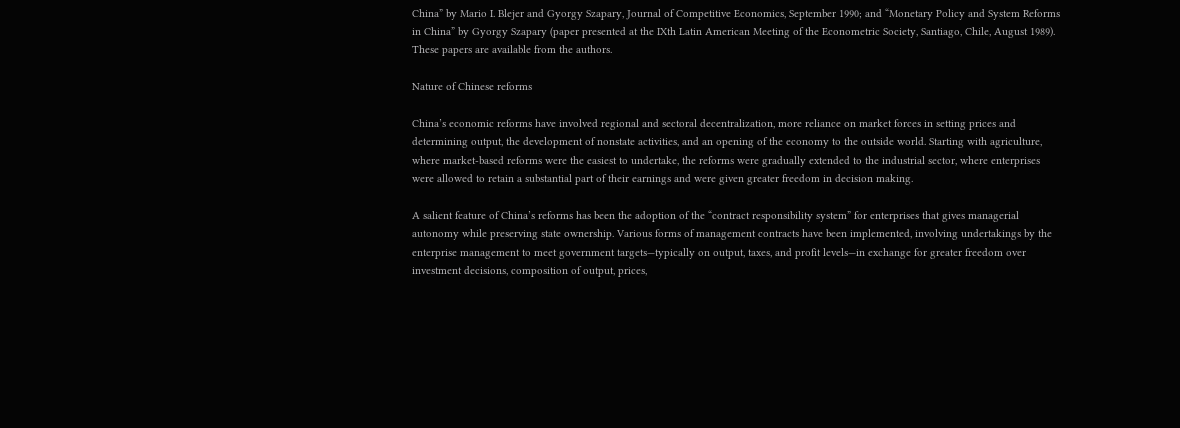China” by Mario I. Blejer and Gyorgy Szapary, Journal of Competitive Economics, September 1990; and “Monetary Policy and System Reforms in China” by Gyorgy Szapary (paper presented at the IXth Latin American Meeting of the Econometric Society, Santiago, Chile, August 1989). These papers are available from the authors.

Nature of Chinese reforms

China’s economic reforms have involved regional and sectoral decentralization, more reliance on market forces in setting prices and determining output, the development of nonstate activities, and an opening of the economy to the outside world. Starting with agriculture, where market-based reforms were the easiest to undertake, the reforms were gradually extended to the industrial sector, where enterprises were allowed to retain a substantial part of their earnings and were given greater freedom in decision making.

A salient feature of China’s reforms has been the adoption of the “contract responsibility system” for enterprises that gives managerial autonomy while preserving state ownership. Various forms of management contracts have been implemented, involving undertakings by the enterprise management to meet government targets—typically on output, taxes, and profit levels—in exchange for greater freedom over investment decisions, composition of output, prices,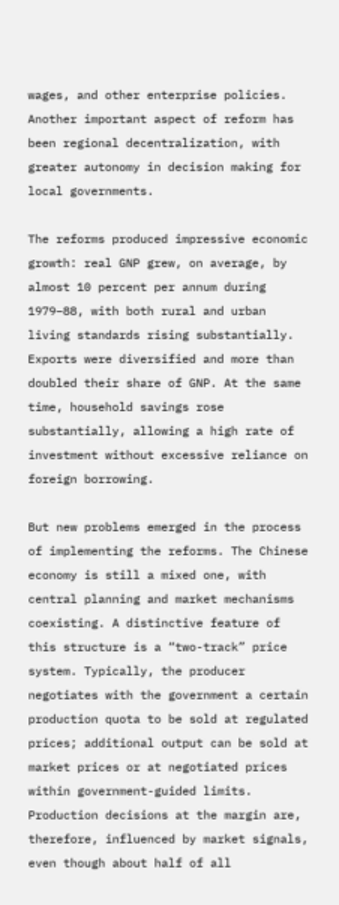wages, and other enterprise policies. Another important aspect of reform has been regional decentralization, with greater autonomy in decision making for local governments.

The reforms produced impressive economic growth: real GNP grew, on average, by almost 10 percent per annum during 1979–88, with both rural and urban living standards rising substantially. Exports were diversified and more than doubled their share of GNP. At the same time, household savings rose substantially, allowing a high rate of investment without excessive reliance on foreign borrowing.

But new problems emerged in the process of implementing the reforms. The Chinese economy is still a mixed one, with central planning and market mechanisms coexisting. A distinctive feature of this structure is a “two-track” price system. Typically, the producer negotiates with the government a certain production quota to be sold at regulated prices; additional output can be sold at market prices or at negotiated prices within government-guided limits. Production decisions at the margin are, therefore, influenced by market signals, even though about half of all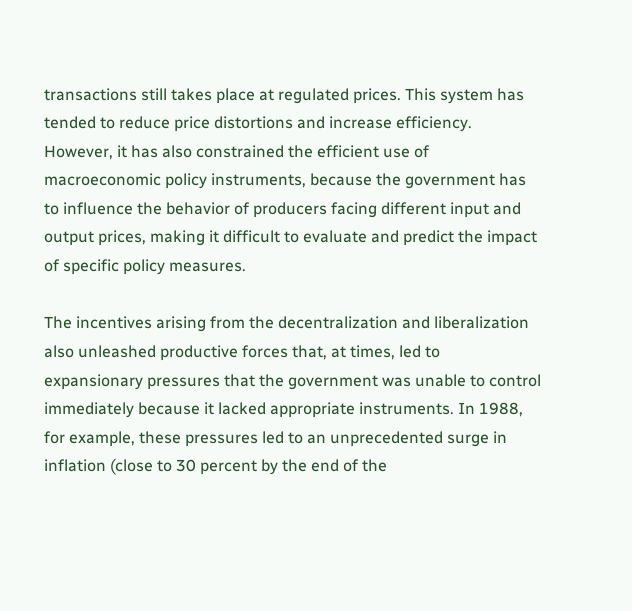transactions still takes place at regulated prices. This system has tended to reduce price distortions and increase efficiency. However, it has also constrained the efficient use of macroeconomic policy instruments, because the government has to influence the behavior of producers facing different input and output prices, making it difficult to evaluate and predict the impact of specific policy measures.

The incentives arising from the decentralization and liberalization also unleashed productive forces that, at times, led to expansionary pressures that the government was unable to control immediately because it lacked appropriate instruments. In 1988, for example, these pressures led to an unprecedented surge in inflation (close to 30 percent by the end of the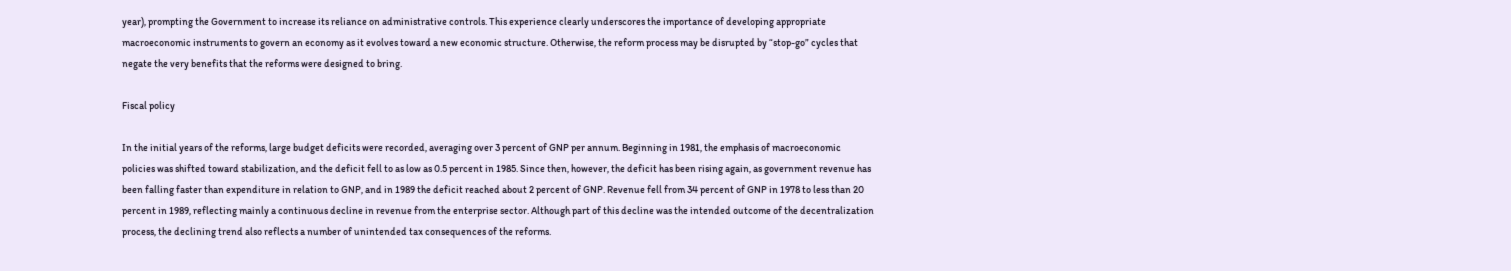year), prompting the Government to increase its reliance on administrative controls. This experience clearly underscores the importance of developing appropriate macroeconomic instruments to govern an economy as it evolves toward a new economic structure. Otherwise, the reform process may be disrupted by “stop-go” cycles that negate the very benefits that the reforms were designed to bring.

Fiscal policy

In the initial years of the reforms, large budget deficits were recorded, averaging over 3 percent of GNP per annum. Beginning in 1981, the emphasis of macroeconomic policies was shifted toward stabilization, and the deficit fell to as low as 0.5 percent in 1985. Since then, however, the deficit has been rising again, as government revenue has been falling faster than expenditure in relation to GNP, and in 1989 the deficit reached about 2 percent of GNP. Revenue fell from 34 percent of GNP in 1978 to less than 20 percent in 1989, reflecting mainly a continuous decline in revenue from the enterprise sector. Although part of this decline was the intended outcome of the decentralization process, the declining trend also reflects a number of unintended tax consequences of the reforms.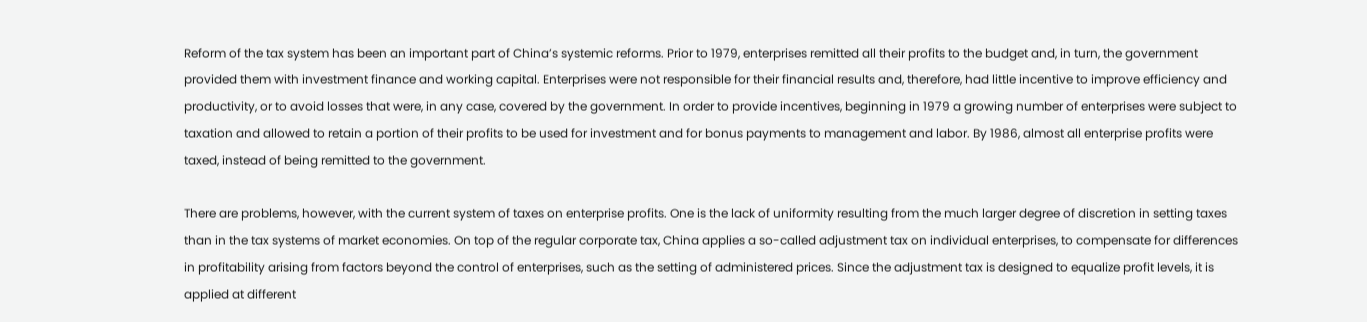Reform of the tax system has been an important part of China’s systemic reforms. Prior to 1979, enterprises remitted all their profits to the budget and, in turn, the government provided them with investment finance and working capital. Enterprises were not responsible for their financial results and, therefore, had little incentive to improve efficiency and productivity, or to avoid losses that were, in any case, covered by the government. In order to provide incentives, beginning in 1979 a growing number of enterprises were subject to taxation and allowed to retain a portion of their profits to be used for investment and for bonus payments to management and labor. By 1986, almost all enterprise profits were taxed, instead of being remitted to the government.

There are problems, however, with the current system of taxes on enterprise profits. One is the lack of uniformity resulting from the much larger degree of discretion in setting taxes than in the tax systems of market economies. On top of the regular corporate tax, China applies a so-called adjustment tax on individual enterprises, to compensate for differences in profitability arising from factors beyond the control of enterprises, such as the setting of administered prices. Since the adjustment tax is designed to equalize profit levels, it is applied at different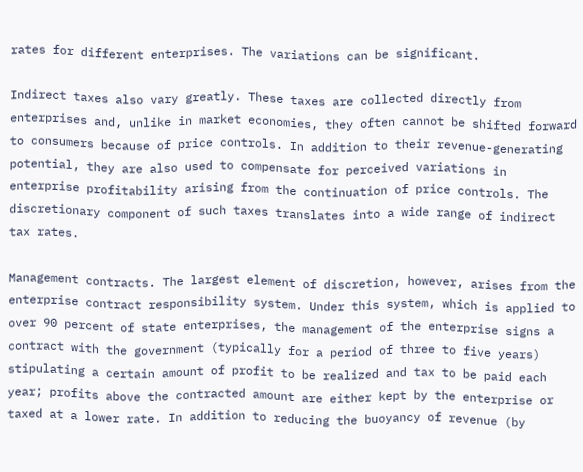rates for different enterprises. The variations can be significant.

Indirect taxes also vary greatly. These taxes are collected directly from enterprises and, unlike in market economies, they often cannot be shifted forward to consumers because of price controls. In addition to their revenue-generating potential, they are also used to compensate for perceived variations in enterprise profitability arising from the continuation of price controls. The discretionary component of such taxes translates into a wide range of indirect tax rates.

Management contracts. The largest element of discretion, however, arises from the enterprise contract responsibility system. Under this system, which is applied to over 90 percent of state enterprises, the management of the enterprise signs a contract with the government (typically for a period of three to five years) stipulating a certain amount of profit to be realized and tax to be paid each year; profits above the contracted amount are either kept by the enterprise or taxed at a lower rate. In addition to reducing the buoyancy of revenue (by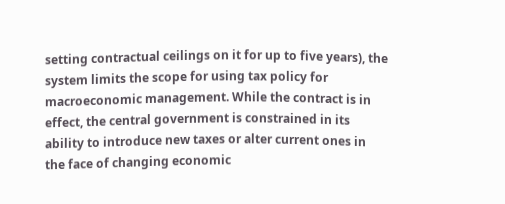setting contractual ceilings on it for up to five years), the system limits the scope for using tax policy for macroeconomic management. While the contract is in effect, the central government is constrained in its ability to introduce new taxes or alter current ones in the face of changing economic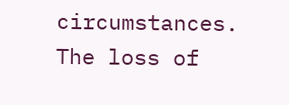circumstances. The loss of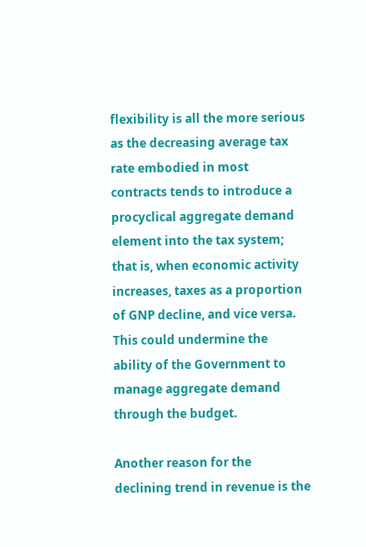flexibility is all the more serious as the decreasing average tax rate embodied in most contracts tends to introduce a procyclical aggregate demand element into the tax system; that is, when economic activity increases, taxes as a proportion of GNP decline, and vice versa. This could undermine the ability of the Government to manage aggregate demand through the budget.

Another reason for the declining trend in revenue is the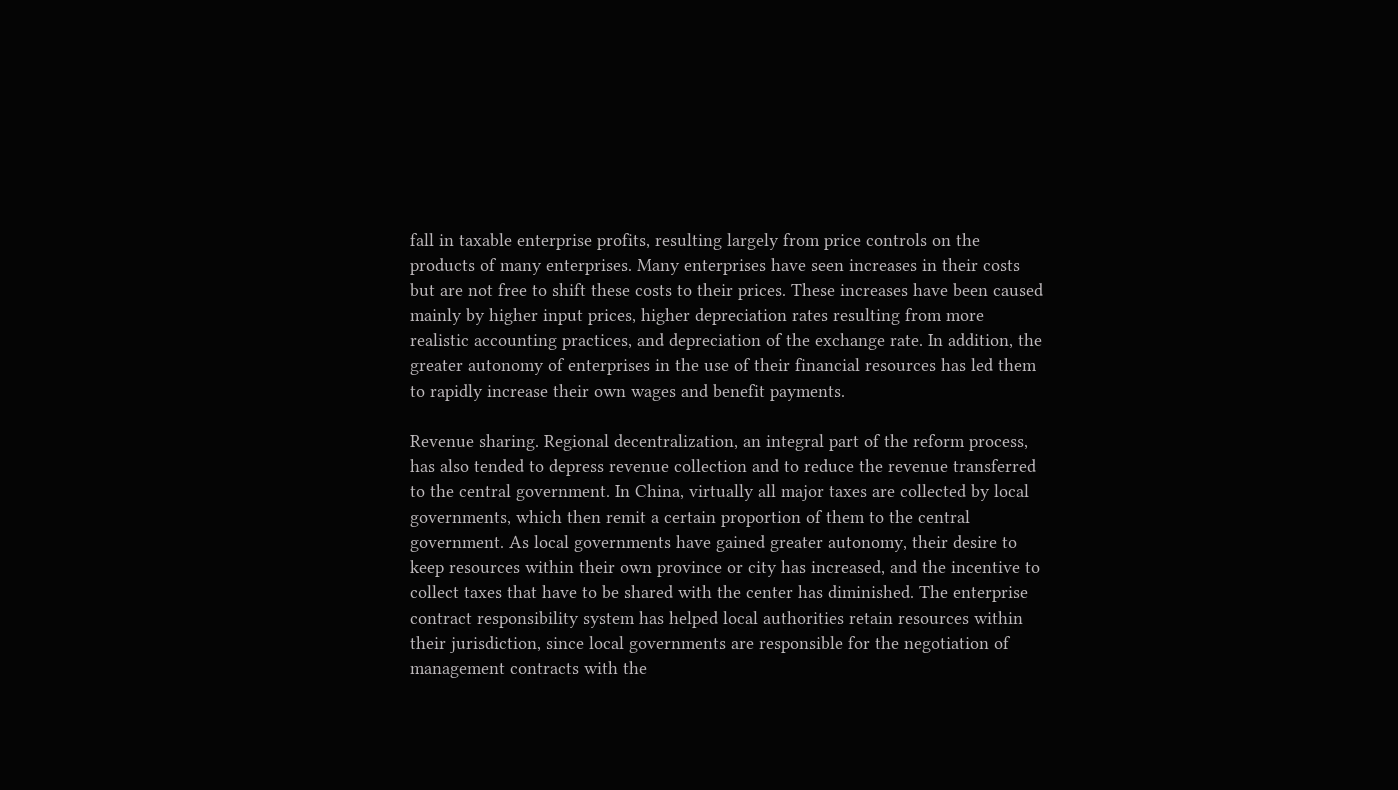fall in taxable enterprise profits, resulting largely from price controls on the products of many enterprises. Many enterprises have seen increases in their costs but are not free to shift these costs to their prices. These increases have been caused mainly by higher input prices, higher depreciation rates resulting from more realistic accounting practices, and depreciation of the exchange rate. In addition, the greater autonomy of enterprises in the use of their financial resources has led them to rapidly increase their own wages and benefit payments.

Revenue sharing. Regional decentralization, an integral part of the reform process, has also tended to depress revenue collection and to reduce the revenue transferred to the central government. In China, virtually all major taxes are collected by local governments, which then remit a certain proportion of them to the central government. As local governments have gained greater autonomy, their desire to keep resources within their own province or city has increased, and the incentive to collect taxes that have to be shared with the center has diminished. The enterprise contract responsibility system has helped local authorities retain resources within their jurisdiction, since local governments are responsible for the negotiation of management contracts with the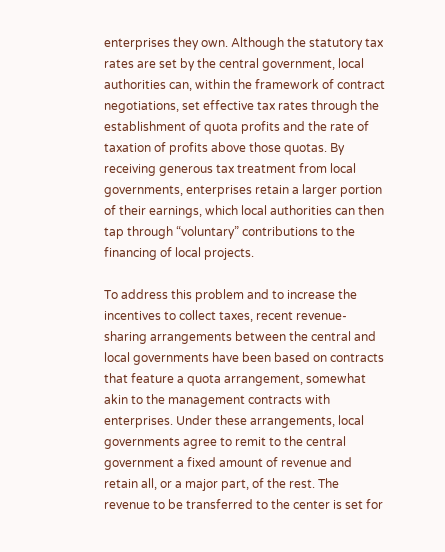enterprises they own. Although the statutory tax rates are set by the central government, local authorities can, within the framework of contract negotiations, set effective tax rates through the establishment of quota profits and the rate of taxation of profits above those quotas. By receiving generous tax treatment from local governments, enterprises retain a larger portion of their earnings, which local authorities can then tap through “voluntary” contributions to the financing of local projects.

To address this problem and to increase the incentives to collect taxes, recent revenue-sharing arrangements between the central and local governments have been based on contracts that feature a quota arrangement, somewhat akin to the management contracts with enterprises. Under these arrangements, local governments agree to remit to the central government a fixed amount of revenue and retain all, or a major part, of the rest. The revenue to be transferred to the center is set for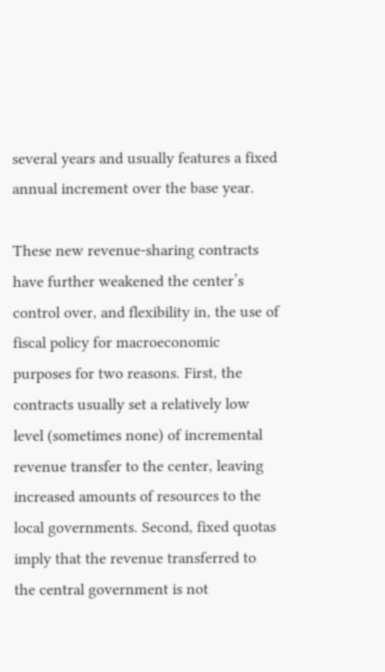several years and usually features a fixed annual increment over the base year.

These new revenue-sharing contracts have further weakened the center’s control over, and flexibility in, the use of fiscal policy for macroeconomic purposes for two reasons. First, the contracts usually set a relatively low level (sometimes none) of incremental revenue transfer to the center, leaving increased amounts of resources to the local governments. Second, fixed quotas imply that the revenue transferred to the central government is not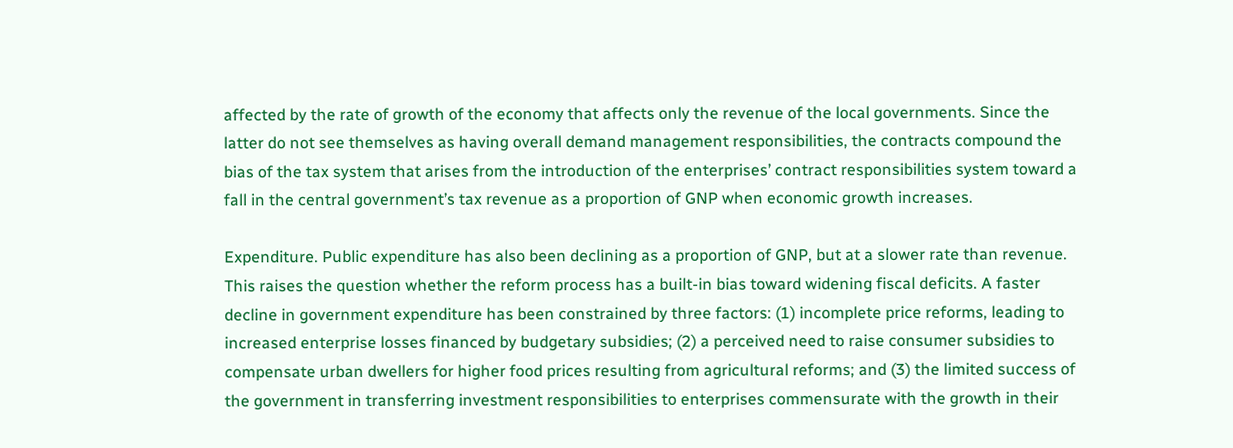affected by the rate of growth of the economy that affects only the revenue of the local governments. Since the latter do not see themselves as having overall demand management responsibilities, the contracts compound the bias of the tax system that arises from the introduction of the enterprises’ contract responsibilities system toward a fall in the central government’s tax revenue as a proportion of GNP when economic growth increases.

Expenditure. Public expenditure has also been declining as a proportion of GNP, but at a slower rate than revenue. This raises the question whether the reform process has a built-in bias toward widening fiscal deficits. A faster decline in government expenditure has been constrained by three factors: (1) incomplete price reforms, leading to increased enterprise losses financed by budgetary subsidies; (2) a perceived need to raise consumer subsidies to compensate urban dwellers for higher food prices resulting from agricultural reforms; and (3) the limited success of the government in transferring investment responsibilities to enterprises commensurate with the growth in their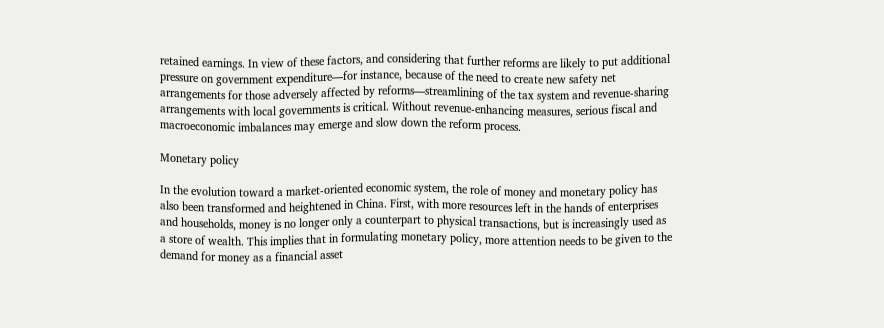retained earnings. In view of these factors, and considering that further reforms are likely to put additional pressure on government expenditure—for instance, because of the need to create new safety net arrangements for those adversely affected by reforms—streamlining of the tax system and revenue-sharing arrangements with local governments is critical. Without revenue-enhancing measures, serious fiscal and macroeconomic imbalances may emerge and slow down the reform process.

Monetary policy

In the evolution toward a market-oriented economic system, the role of money and monetary policy has also been transformed and heightened in China. First, with more resources left in the hands of enterprises and households, money is no longer only a counterpart to physical transactions, but is increasingly used as a store of wealth. This implies that in formulating monetary policy, more attention needs to be given to the demand for money as a financial asset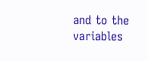and to the variables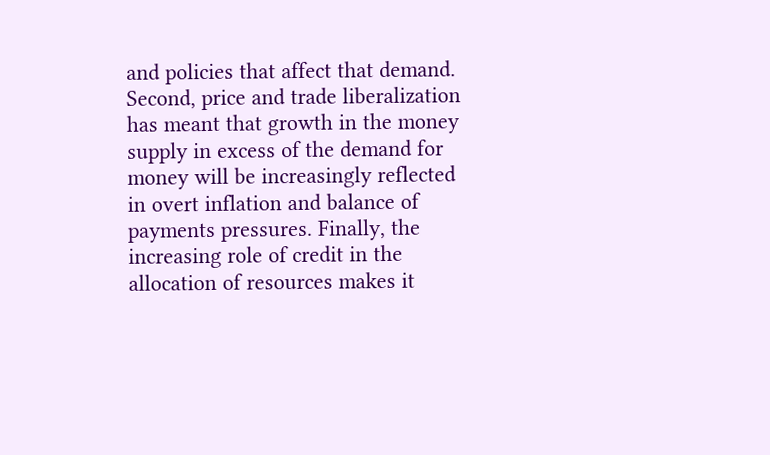and policies that affect that demand. Second, price and trade liberalization has meant that growth in the money supply in excess of the demand for money will be increasingly reflected in overt inflation and balance of payments pressures. Finally, the increasing role of credit in the allocation of resources makes it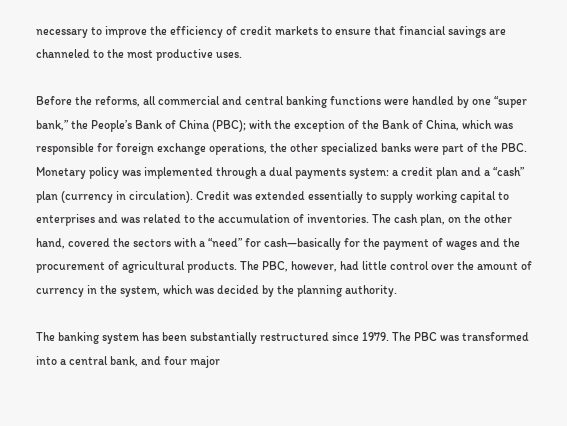necessary to improve the efficiency of credit markets to ensure that financial savings are channeled to the most productive uses.

Before the reforms, all commercial and central banking functions were handled by one “super bank,” the People’s Bank of China (PBC); with the exception of the Bank of China, which was responsible for foreign exchange operations, the other specialized banks were part of the PBC. Monetary policy was implemented through a dual payments system: a credit plan and a “cash” plan (currency in circulation). Credit was extended essentially to supply working capital to enterprises and was related to the accumulation of inventories. The cash plan, on the other hand, covered the sectors with a “need” for cash—basically for the payment of wages and the procurement of agricultural products. The PBC, however, had little control over the amount of currency in the system, which was decided by the planning authority.

The banking system has been substantially restructured since 1979. The PBC was transformed into a central bank, and four major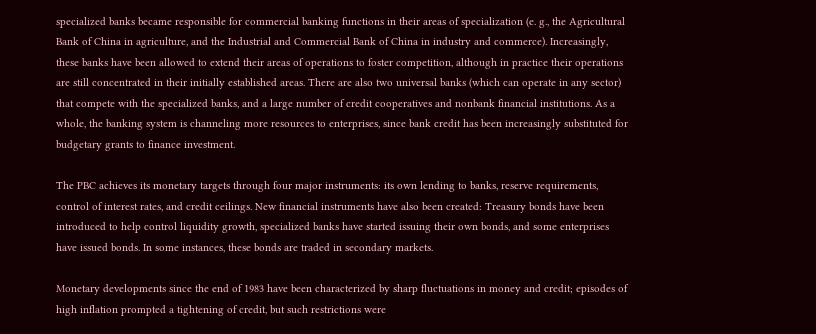specialized banks became responsible for commercial banking functions in their areas of specialization (e. g., the Agricultural Bank of China in agriculture, and the Industrial and Commercial Bank of China in industry and commerce). Increasingly, these banks have been allowed to extend their areas of operations to foster competition, although in practice their operations are still concentrated in their initially established areas. There are also two universal banks (which can operate in any sector) that compete with the specialized banks, and a large number of credit cooperatives and nonbank financial institutions. As a whole, the banking system is channeling more resources to enterprises, since bank credit has been increasingly substituted for budgetary grants to finance investment.

The PBC achieves its monetary targets through four major instruments: its own lending to banks, reserve requirements, control of interest rates, and credit ceilings. New financial instruments have also been created: Treasury bonds have been introduced to help control liquidity growth, specialized banks have started issuing their own bonds, and some enterprises have issued bonds. In some instances, these bonds are traded in secondary markets.

Monetary developments since the end of 1983 have been characterized by sharp fluctuations in money and credit; episodes of high inflation prompted a tightening of credit, but such restrictions were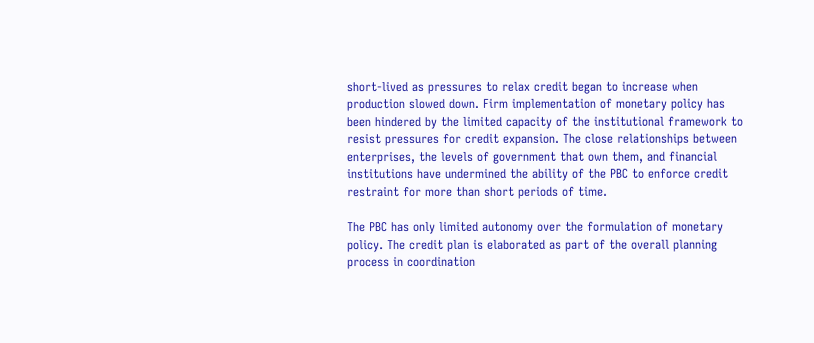short-lived as pressures to relax credit began to increase when production slowed down. Firm implementation of monetary policy has been hindered by the limited capacity of the institutional framework to resist pressures for credit expansion. The close relationships between enterprises, the levels of government that own them, and financial institutions have undermined the ability of the PBC to enforce credit restraint for more than short periods of time.

The PBC has only limited autonomy over the formulation of monetary policy. The credit plan is elaborated as part of the overall planning process in coordination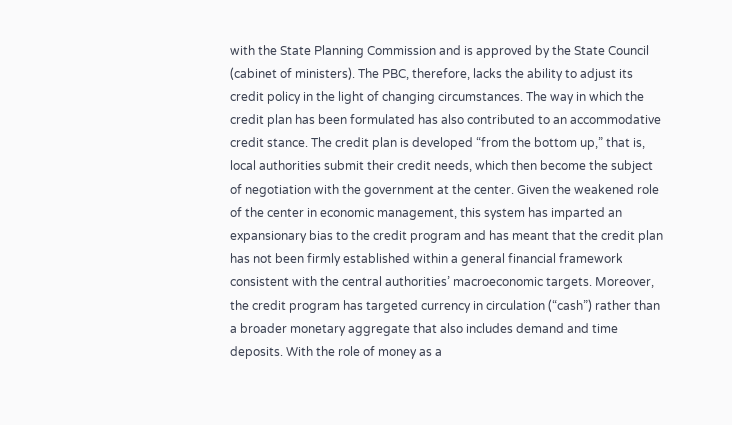with the State Planning Commission and is approved by the State Council (cabinet of ministers). The PBC, therefore, lacks the ability to adjust its credit policy in the light of changing circumstances. The way in which the credit plan has been formulated has also contributed to an accommodative credit stance. The credit plan is developed “from the bottom up,” that is, local authorities submit their credit needs, which then become the subject of negotiation with the government at the center. Given the weakened role of the center in economic management, this system has imparted an expansionary bias to the credit program and has meant that the credit plan has not been firmly established within a general financial framework consistent with the central authorities’ macroeconomic targets. Moreover, the credit program has targeted currency in circulation (“cash”) rather than a broader monetary aggregate that also includes demand and time deposits. With the role of money as a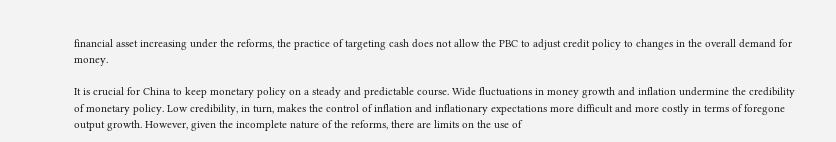financial asset increasing under the reforms, the practice of targeting cash does not allow the PBC to adjust credit policy to changes in the overall demand for money.

It is crucial for China to keep monetary policy on a steady and predictable course. Wide fluctuations in money growth and inflation undermine the credibility of monetary policy. Low credibility, in turn, makes the control of inflation and inflationary expectations more difficult and more costly in terms of foregone output growth. However, given the incomplete nature of the reforms, there are limits on the use of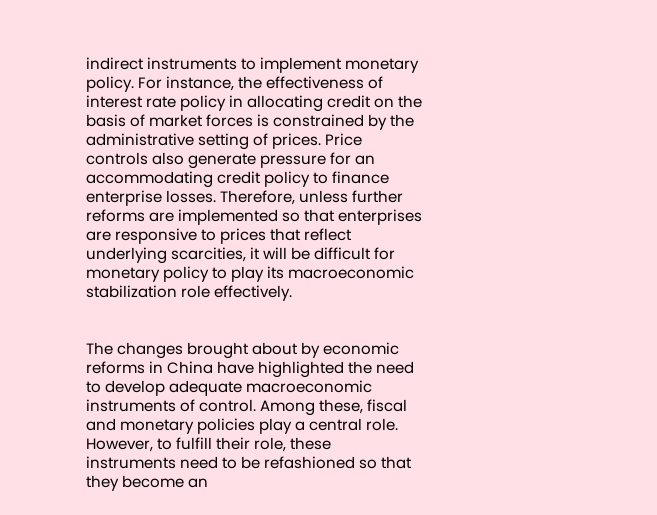indirect instruments to implement monetary policy. For instance, the effectiveness of interest rate policy in allocating credit on the basis of market forces is constrained by the administrative setting of prices. Price controls also generate pressure for an accommodating credit policy to finance enterprise losses. Therefore, unless further reforms are implemented so that enterprises are responsive to prices that reflect underlying scarcities, it will be difficult for monetary policy to play its macroeconomic stabilization role effectively.


The changes brought about by economic reforms in China have highlighted the need to develop adequate macroeconomic instruments of control. Among these, fiscal and monetary policies play a central role. However, to fulfill their role, these instruments need to be refashioned so that they become an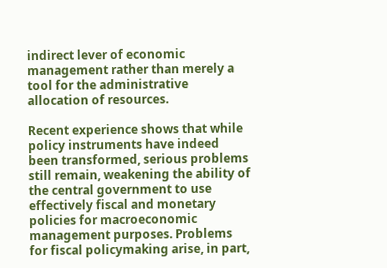indirect lever of economic management rather than merely a tool for the administrative allocation of resources.

Recent experience shows that while policy instruments have indeed been transformed, serious problems still remain, weakening the ability of the central government to use effectively fiscal and monetary policies for macroeconomic management purposes. Problems for fiscal policymaking arise, in part,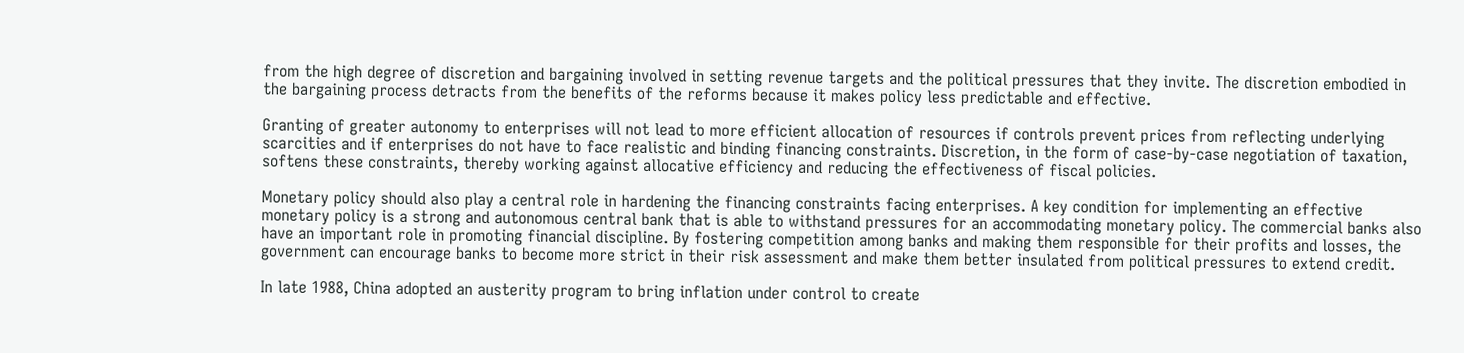from the high degree of discretion and bargaining involved in setting revenue targets and the political pressures that they invite. The discretion embodied in the bargaining process detracts from the benefits of the reforms because it makes policy less predictable and effective.

Granting of greater autonomy to enterprises will not lead to more efficient allocation of resources if controls prevent prices from reflecting underlying scarcities and if enterprises do not have to face realistic and binding financing constraints. Discretion, in the form of case-by-case negotiation of taxation, softens these constraints, thereby working against allocative efficiency and reducing the effectiveness of fiscal policies.

Monetary policy should also play a central role in hardening the financing constraints facing enterprises. A key condition for implementing an effective monetary policy is a strong and autonomous central bank that is able to withstand pressures for an accommodating monetary policy. The commercial banks also have an important role in promoting financial discipline. By fostering competition among banks and making them responsible for their profits and losses, the government can encourage banks to become more strict in their risk assessment and make them better insulated from political pressures to extend credit.

In late 1988, China adopted an austerity program to bring inflation under control to create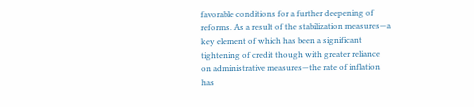favorable conditions for a further deepening of reforms. As a result of the stabilization measures—a key element of which has been a significant tightening of credit though with greater reliance on administrative measures—the rate of inflation has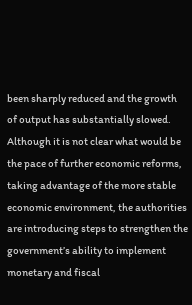been sharply reduced and the growth of output has substantially slowed. Although it is not clear what would be the pace of further economic reforms, taking advantage of the more stable economic environment, the authorities are introducing steps to strengthen the government’s ability to implement monetary and fiscal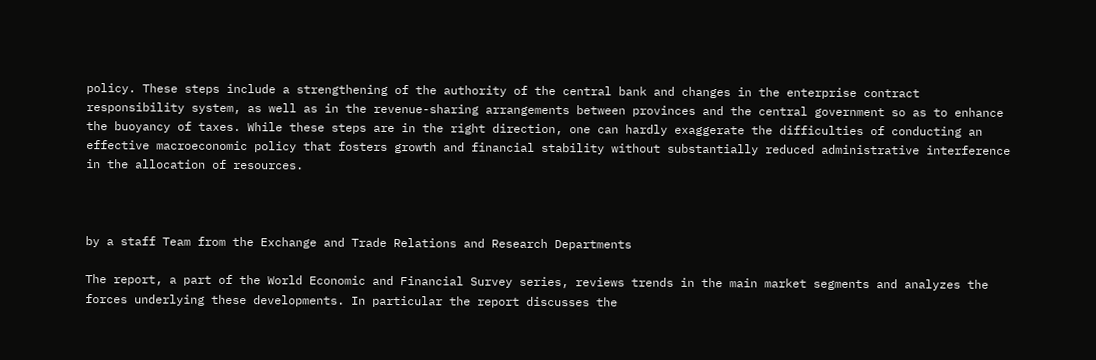policy. These steps include a strengthening of the authority of the central bank and changes in the enterprise contract responsibility system, as well as in the revenue-sharing arrangements between provinces and the central government so as to enhance the buoyancy of taxes. While these steps are in the right direction, one can hardly exaggerate the difficulties of conducting an effective macroeconomic policy that fosters growth and financial stability without substantially reduced administrative interference in the allocation of resources.



by a staff Team from the Exchange and Trade Relations and Research Departments

The report, a part of the World Economic and Financial Survey series, reviews trends in the main market segments and analyzes the forces underlying these developments. In particular the report discusses the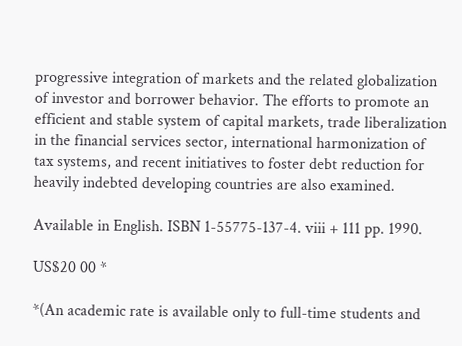progressive integration of markets and the related globalization of investor and borrower behavior. The efforts to promote an efficient and stable system of capital markets, trade liberalization in the financial services sector, international harmonization of tax systems, and recent initiatives to foster debt reduction for heavily indebted developing countries are also examined.

Available in English. ISBN 1-55775-137-4. viii + 111 pp. 1990.

US$20 00 *

*(An academic rate is available only to full-time students and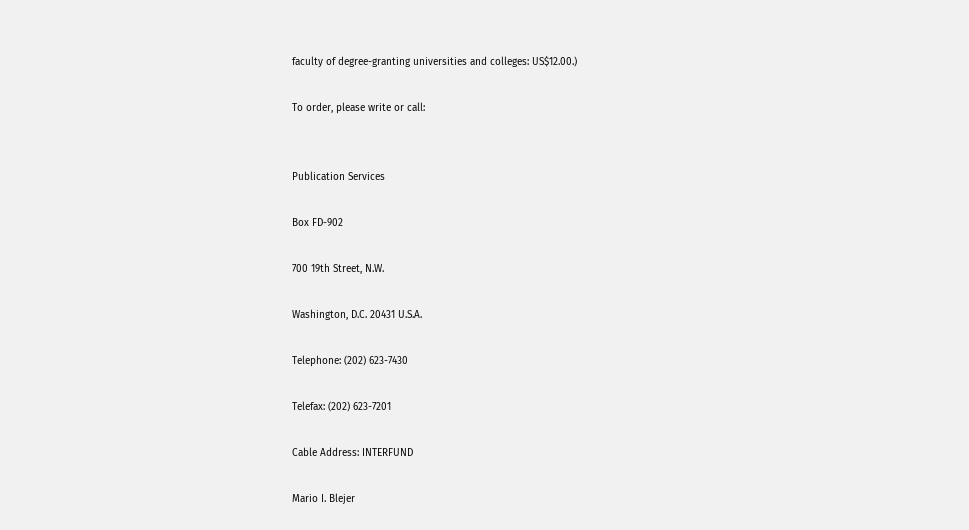faculty of degree-granting universities and colleges: US$12.00.)

To order, please write or call:


Publication Services

Box FD-902

700 19th Street, N.W.

Washington, D.C. 20431 U.S.A.

Telephone: (202) 623-7430

Telefax: (202) 623-7201

Cable Address: INTERFUND

Mario I. Blejer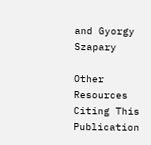and Gyorgy Szapary

Other Resources Citing This Publication